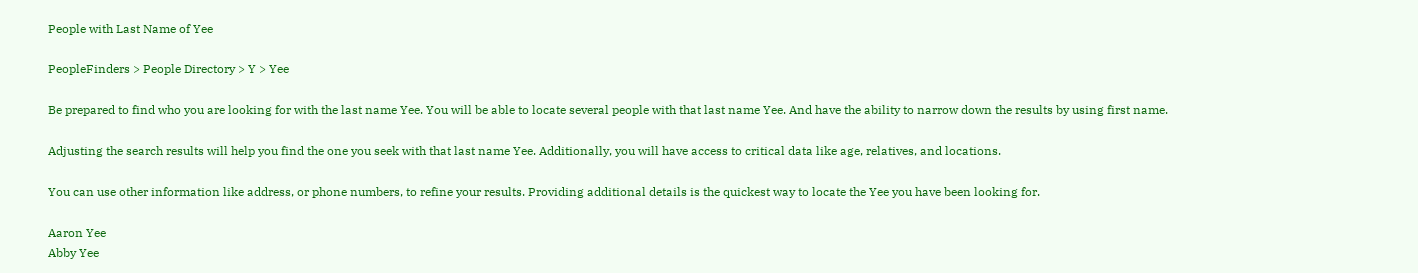People with Last Name of Yee

PeopleFinders > People Directory > Y > Yee

Be prepared to find who you are looking for with the last name Yee. You will be able to locate several people with that last name Yee. And have the ability to narrow down the results by using first name.

Adjusting the search results will help you find the one you seek with that last name Yee. Additionally, you will have access to critical data like age, relatives, and locations.

You can use other information like address, or phone numbers, to refine your results. Providing additional details is the quickest way to locate the Yee you have been looking for.

Aaron Yee
Abby Yee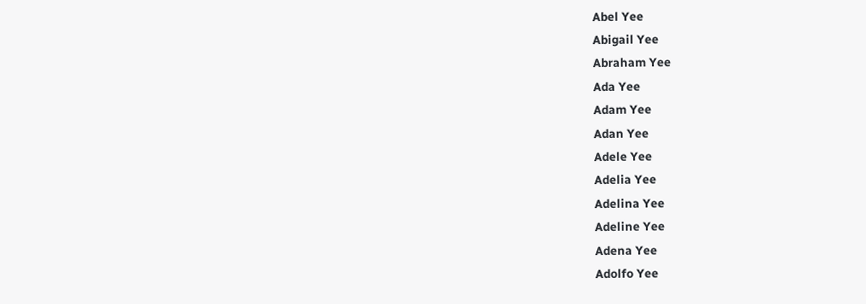Abel Yee
Abigail Yee
Abraham Yee
Ada Yee
Adam Yee
Adan Yee
Adele Yee
Adelia Yee
Adelina Yee
Adeline Yee
Adena Yee
Adolfo Yee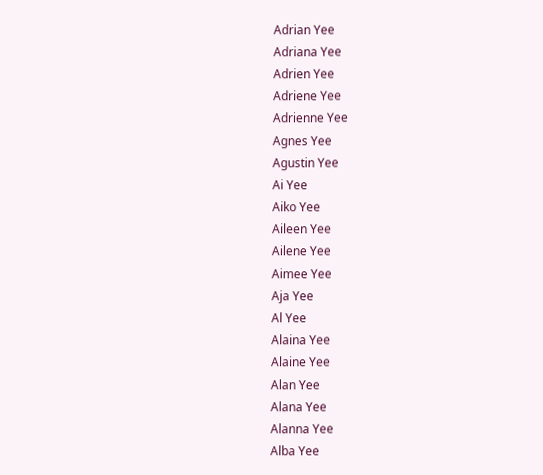Adrian Yee
Adriana Yee
Adrien Yee
Adriene Yee
Adrienne Yee
Agnes Yee
Agustin Yee
Ai Yee
Aiko Yee
Aileen Yee
Ailene Yee
Aimee Yee
Aja Yee
Al Yee
Alaina Yee
Alaine Yee
Alan Yee
Alana Yee
Alanna Yee
Alba Yee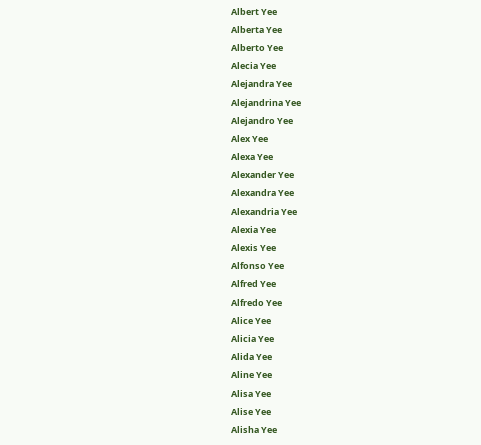Albert Yee
Alberta Yee
Alberto Yee
Alecia Yee
Alejandra Yee
Alejandrina Yee
Alejandro Yee
Alex Yee
Alexa Yee
Alexander Yee
Alexandra Yee
Alexandria Yee
Alexia Yee
Alexis Yee
Alfonso Yee
Alfred Yee
Alfredo Yee
Alice Yee
Alicia Yee
Alida Yee
Aline Yee
Alisa Yee
Alise Yee
Alisha Yee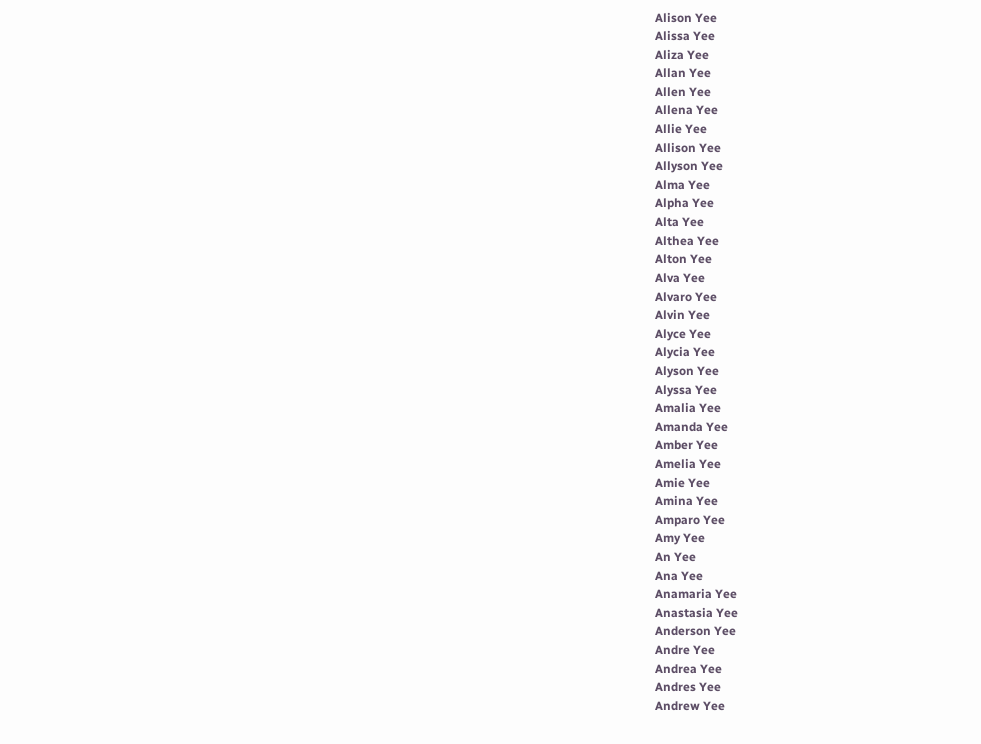Alison Yee
Alissa Yee
Aliza Yee
Allan Yee
Allen Yee
Allena Yee
Allie Yee
Allison Yee
Allyson Yee
Alma Yee
Alpha Yee
Alta Yee
Althea Yee
Alton Yee
Alva Yee
Alvaro Yee
Alvin Yee
Alyce Yee
Alycia Yee
Alyson Yee
Alyssa Yee
Amalia Yee
Amanda Yee
Amber Yee
Amelia Yee
Amie Yee
Amina Yee
Amparo Yee
Amy Yee
An Yee
Ana Yee
Anamaria Yee
Anastasia Yee
Anderson Yee
Andre Yee
Andrea Yee
Andres Yee
Andrew Yee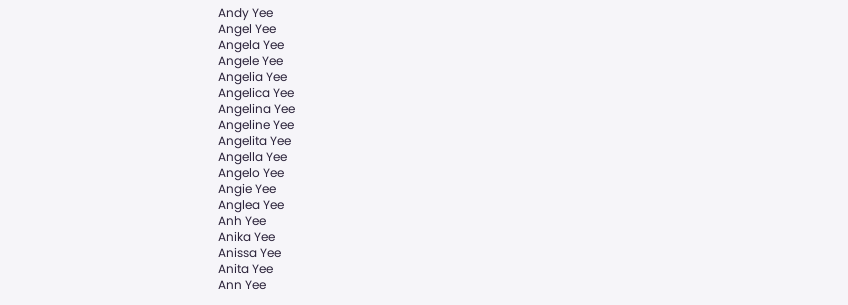Andy Yee
Angel Yee
Angela Yee
Angele Yee
Angelia Yee
Angelica Yee
Angelina Yee
Angeline Yee
Angelita Yee
Angella Yee
Angelo Yee
Angie Yee
Anglea Yee
Anh Yee
Anika Yee
Anissa Yee
Anita Yee
Ann Yee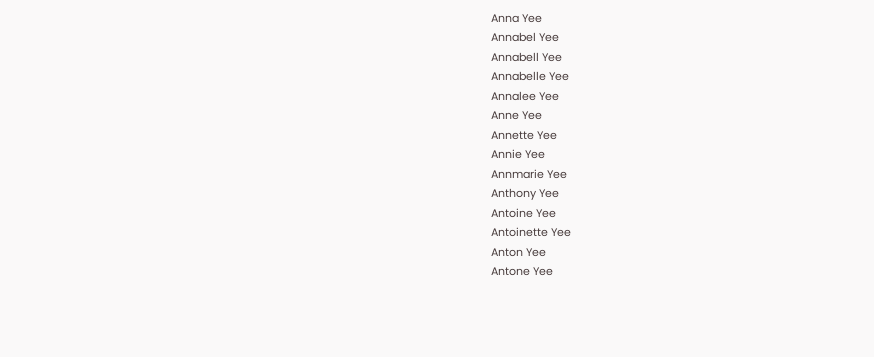Anna Yee
Annabel Yee
Annabell Yee
Annabelle Yee
Annalee Yee
Anne Yee
Annette Yee
Annie Yee
Annmarie Yee
Anthony Yee
Antoine Yee
Antoinette Yee
Anton Yee
Antone Yee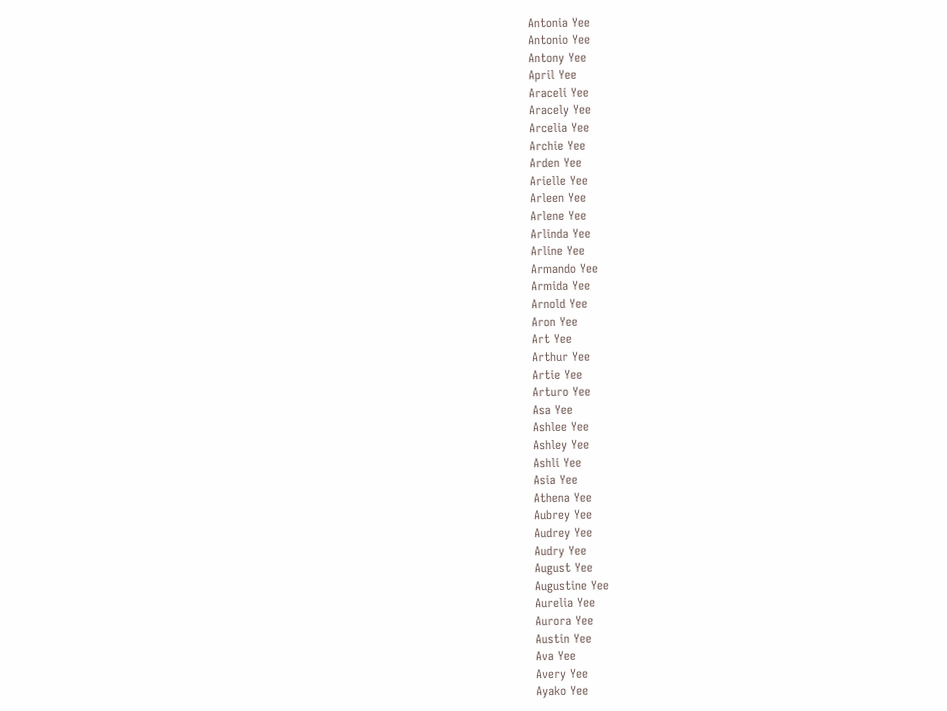Antonia Yee
Antonio Yee
Antony Yee
April Yee
Araceli Yee
Aracely Yee
Arcelia Yee
Archie Yee
Arden Yee
Arielle Yee
Arleen Yee
Arlene Yee
Arlinda Yee
Arline Yee
Armando Yee
Armida Yee
Arnold Yee
Aron Yee
Art Yee
Arthur Yee
Artie Yee
Arturo Yee
Asa Yee
Ashlee Yee
Ashley Yee
Ashli Yee
Asia Yee
Athena Yee
Aubrey Yee
Audrey Yee
Audry Yee
August Yee
Augustine Yee
Aurelia Yee
Aurora Yee
Austin Yee
Ava Yee
Avery Yee
Ayako Yee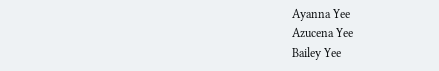Ayanna Yee
Azucena Yee
Bailey Yee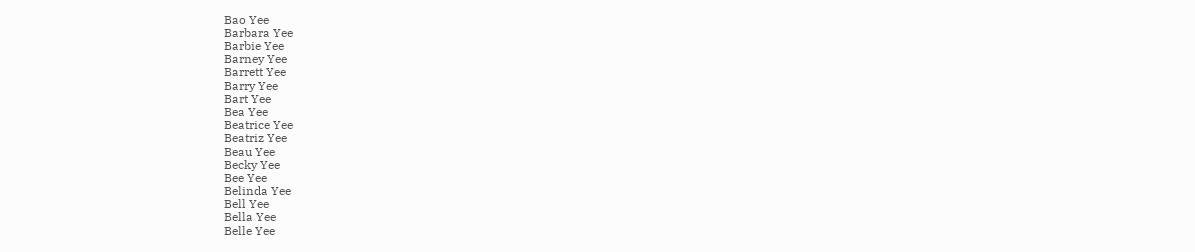Bao Yee
Barbara Yee
Barbie Yee
Barney Yee
Barrett Yee
Barry Yee
Bart Yee
Bea Yee
Beatrice Yee
Beatriz Yee
Beau Yee
Becky Yee
Bee Yee
Belinda Yee
Bell Yee
Bella Yee
Belle Yee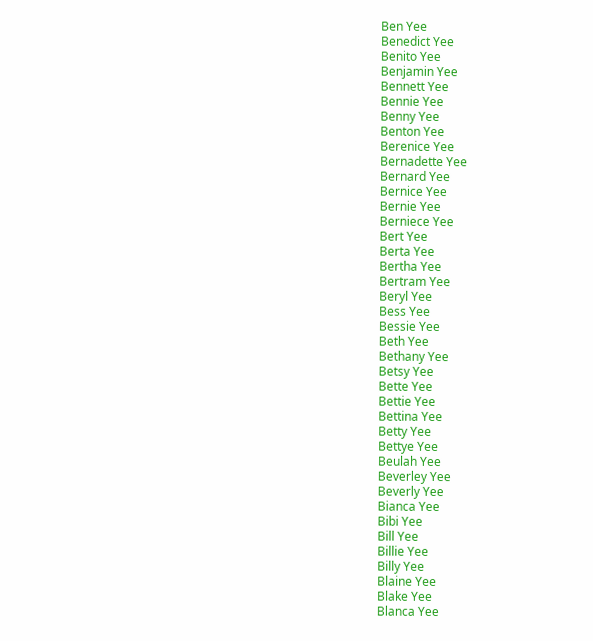Ben Yee
Benedict Yee
Benito Yee
Benjamin Yee
Bennett Yee
Bennie Yee
Benny Yee
Benton Yee
Berenice Yee
Bernadette Yee
Bernard Yee
Bernice Yee
Bernie Yee
Berniece Yee
Bert Yee
Berta Yee
Bertha Yee
Bertram Yee
Beryl Yee
Bess Yee
Bessie Yee
Beth Yee
Bethany Yee
Betsy Yee
Bette Yee
Bettie Yee
Bettina Yee
Betty Yee
Bettye Yee
Beulah Yee
Beverley Yee
Beverly Yee
Bianca Yee
Bibi Yee
Bill Yee
Billie Yee
Billy Yee
Blaine Yee
Blake Yee
Blanca Yee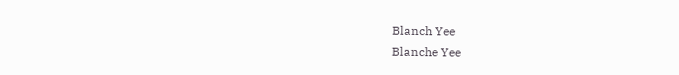Blanch Yee
Blanche Yee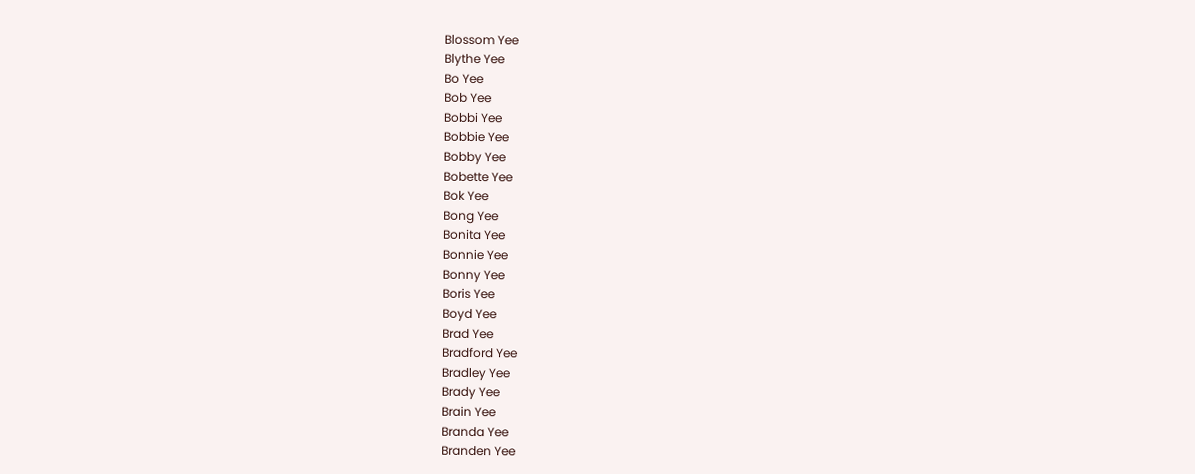Blossom Yee
Blythe Yee
Bo Yee
Bob Yee
Bobbi Yee
Bobbie Yee
Bobby Yee
Bobette Yee
Bok Yee
Bong Yee
Bonita Yee
Bonnie Yee
Bonny Yee
Boris Yee
Boyd Yee
Brad Yee
Bradford Yee
Bradley Yee
Brady Yee
Brain Yee
Branda Yee
Branden Yee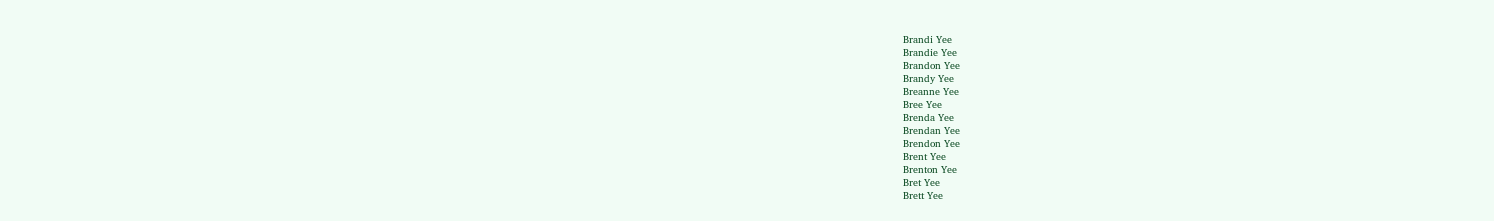Brandi Yee
Brandie Yee
Brandon Yee
Brandy Yee
Breanne Yee
Bree Yee
Brenda Yee
Brendan Yee
Brendon Yee
Brent Yee
Brenton Yee
Bret Yee
Brett Yee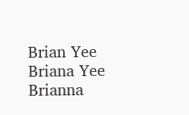Brian Yee
Briana Yee
Brianna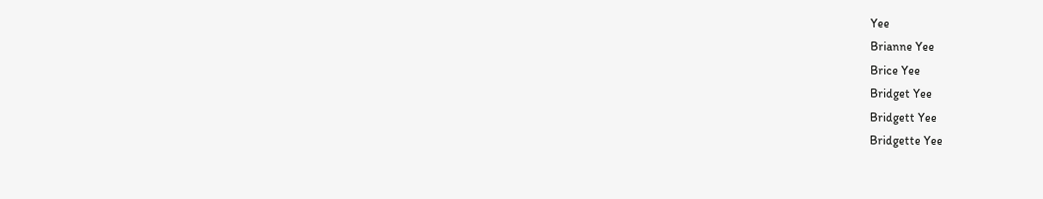Yee
Brianne Yee
Brice Yee
Bridget Yee
Bridgett Yee
Bridgette Yee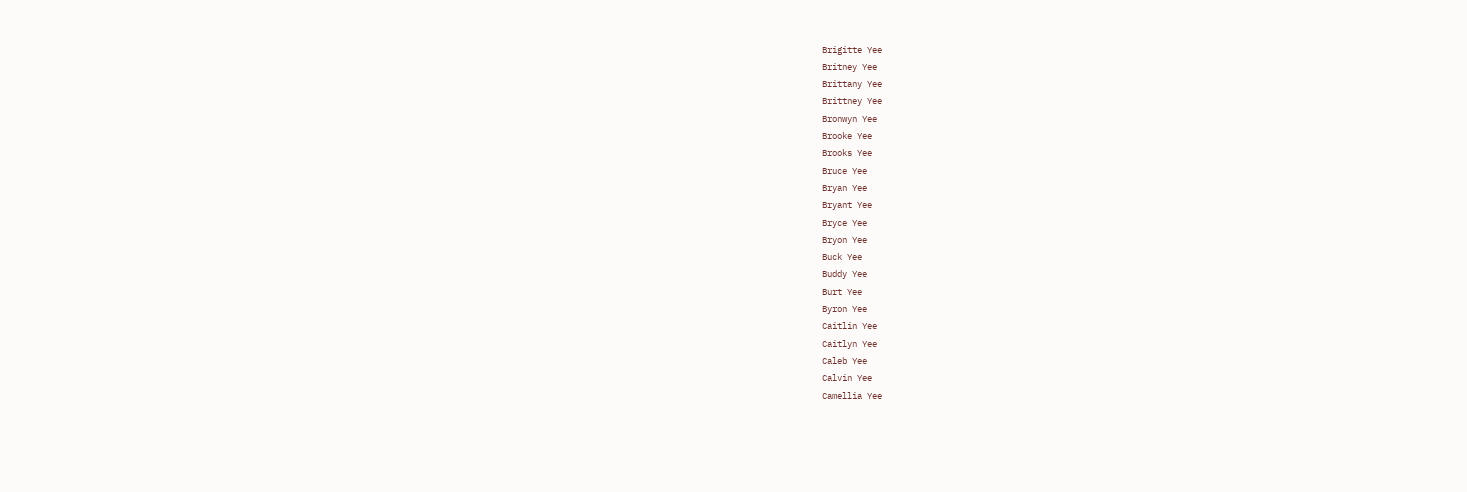Brigitte Yee
Britney Yee
Brittany Yee
Brittney Yee
Bronwyn Yee
Brooke Yee
Brooks Yee
Bruce Yee
Bryan Yee
Bryant Yee
Bryce Yee
Bryon Yee
Buck Yee
Buddy Yee
Burt Yee
Byron Yee
Caitlin Yee
Caitlyn Yee
Caleb Yee
Calvin Yee
Camellia Yee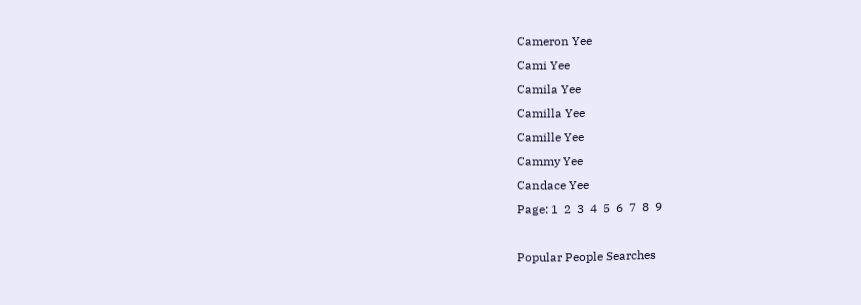Cameron Yee
Cami Yee
Camila Yee
Camilla Yee
Camille Yee
Cammy Yee
Candace Yee
Page: 1  2  3  4  5  6  7  8  9

Popular People Searches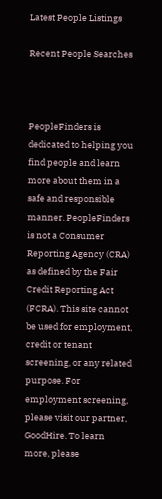Latest People Listings

Recent People Searches



PeopleFinders is dedicated to helping you find people and learn more about them in a safe and responsible manner. PeopleFinders is not a Consumer Reporting Agency (CRA) as defined by the Fair Credit Reporting Act (FCRA). This site cannot be used for employment, credit or tenant screening, or any related purpose. For employment screening, please visit our partner, GoodHire. To learn more, please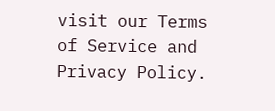visit our Terms of Service and Privacy Policy.